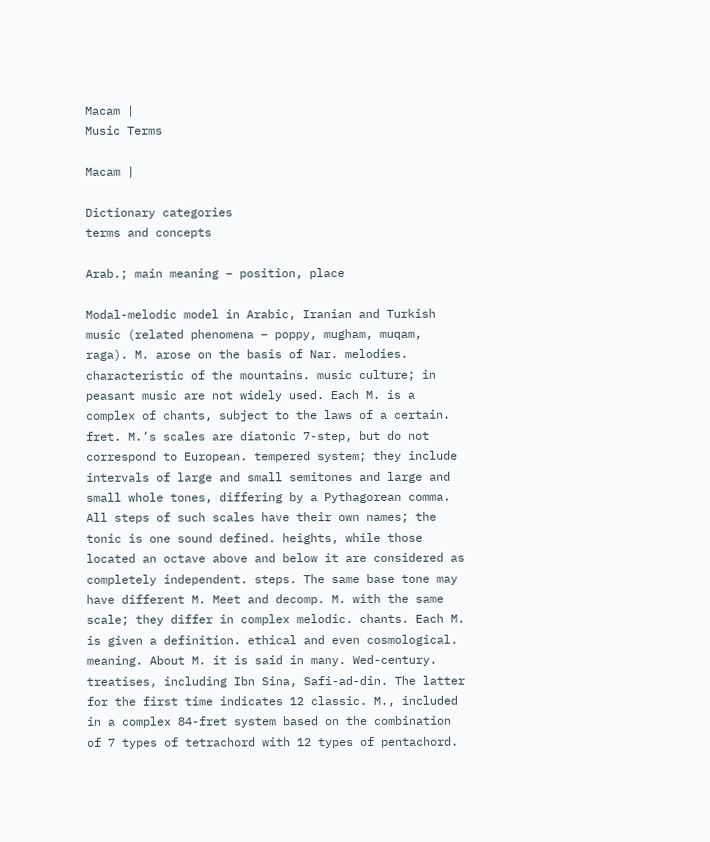Macam |
Music Terms

Macam |

Dictionary categories
terms and concepts

Arab.; main meaning – position, place

Modal-melodic model in Arabic, Iranian and Turkish music (related phenomena – poppy, mugham, muqam, raga). M. arose on the basis of Nar. melodies. characteristic of the mountains. music culture; in peasant music are not widely used. Each M. is a complex of chants, subject to the laws of a certain. fret. M.’s scales are diatonic 7-step, but do not correspond to European. tempered system; they include intervals of large and small semitones and large and small whole tones, differing by a Pythagorean comma. All steps of such scales have their own names; the tonic is one sound defined. heights, while those located an octave above and below it are considered as completely independent. steps. The same base tone may have different M. Meet and decomp. M. with the same scale; they differ in complex melodic. chants. Each M. is given a definition. ethical and even cosmological. meaning. About M. it is said in many. Wed-century. treatises, including Ibn Sina, Safi-ad-din. The latter for the first time indicates 12 classic. M., included in a complex 84-fret system based on the combination of 7 types of tetrachord with 12 types of pentachord.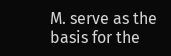M. serve as the basis for the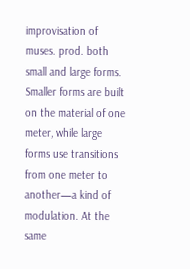improvisation of muses. prod. both small and large forms. Smaller forms are built on the material of one meter, while large forms use transitions from one meter to another—a kind of modulation. At the same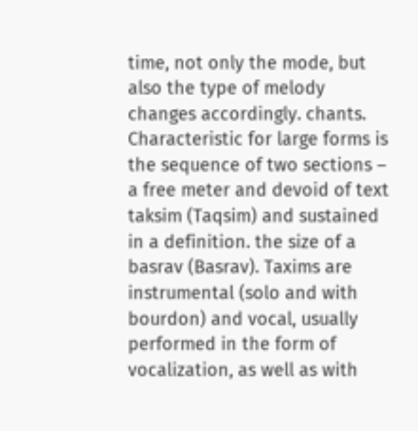time, not only the mode, but also the type of melody changes accordingly. chants. Characteristic for large forms is the sequence of two sections – a free meter and devoid of text taksim (Taqsim) and sustained in a definition. the size of a basrav (Basrav). Taxims are instrumental (solo and with bourdon) and vocal, usually performed in the form of vocalization, as well as with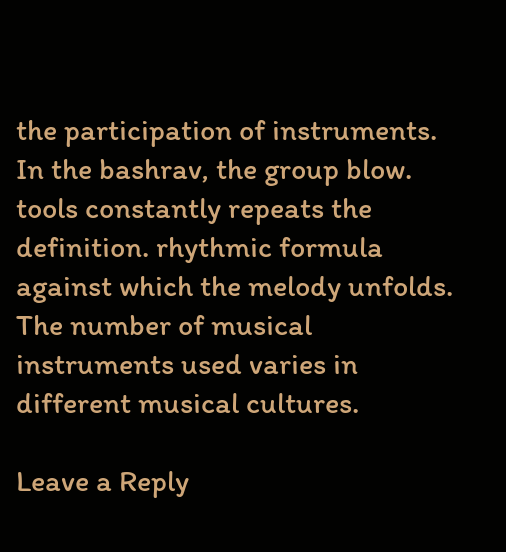the participation of instruments. In the bashrav, the group blow. tools constantly repeats the definition. rhythmic formula against which the melody unfolds. The number of musical instruments used varies in different musical cultures.

Leave a Reply